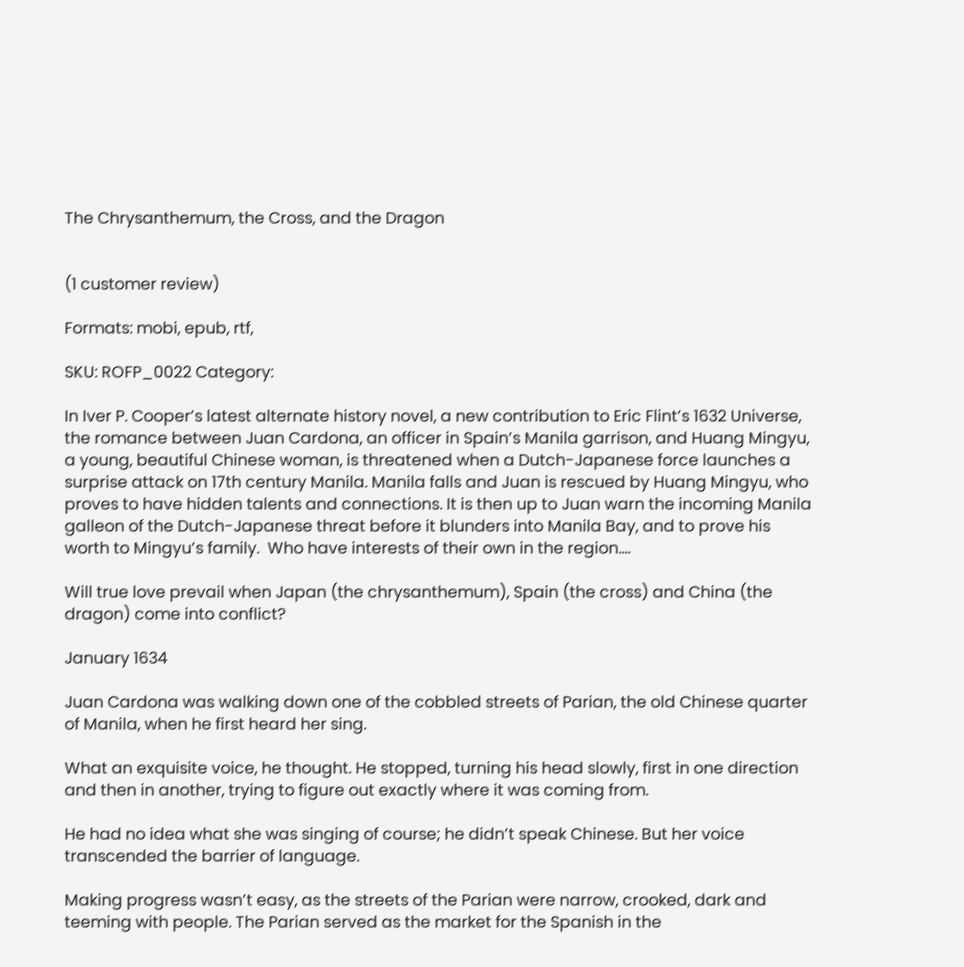The Chrysanthemum, the Cross, and the Dragon


(1 customer review)

Formats: mobi, epub, rtf,

SKU: ROFP_0022 Category:

In Iver P. Cooper’s latest alternate history novel, a new contribution to Eric Flint’s 1632 Universe, the romance between Juan Cardona, an officer in Spain’s Manila garrison, and Huang Mingyu, a young, beautiful Chinese woman, is threatened when a Dutch-Japanese force launches a surprise attack on 17th century Manila. Manila falls and Juan is rescued by Huang Mingyu, who proves to have hidden talents and connections. It is then up to Juan warn the incoming Manila galleon of the Dutch-Japanese threat before it blunders into Manila Bay, and to prove his worth to Mingyu’s family.  Who have interests of their own in the region….

Will true love prevail when Japan (the chrysanthemum), Spain (the cross) and China (the dragon) come into conflict?

January 1634

Juan Cardona was walking down one of the cobbled streets of Parian, the old Chinese quarter of Manila, when he first heard her sing.

What an exquisite voice, he thought. He stopped, turning his head slowly, first in one direction and then in another, trying to figure out exactly where it was coming from.

He had no idea what she was singing of course; he didn’t speak Chinese. But her voice transcended the barrier of language.

Making progress wasn’t easy, as the streets of the Parian were narrow, crooked, dark and teeming with people. The Parian served as the market for the Spanish in the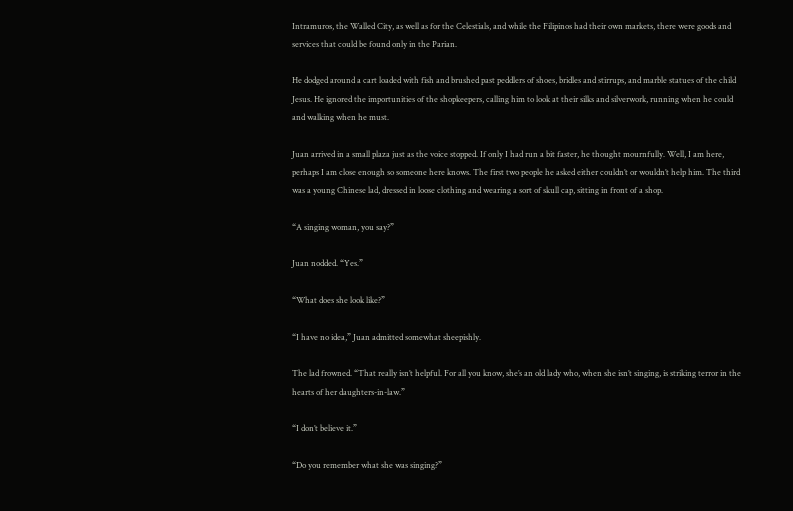Intramuros, the Walled City, as well as for the Celestials, and while the Filipinos had their own markets, there were goods and services that could be found only in the Parian.

He dodged around a cart loaded with fish and brushed past peddlers of shoes, bridles and stirrups, and marble statues of the child Jesus. He ignored the importunities of the shopkeepers, calling him to look at their silks and silverwork, running when he could and walking when he must.

Juan arrived in a small plaza just as the voice stopped. If only I had run a bit faster, he thought mournfully. Well, I am here, perhaps I am close enough so someone here knows. The first two people he asked either couldn’t or wouldn’t help him. The third was a young Chinese lad, dressed in loose clothing and wearing a sort of skull cap, sitting in front of a shop.

“A singing woman, you say?”

Juan nodded. “Yes.”

“What does she look like?”

“I have no idea,” Juan admitted somewhat sheepishly.

The lad frowned. “That really isn’t helpful. For all you know, she’s an old lady who, when she isn’t singing, is striking terror in the hearts of her daughters-in-law.”

“I don’t believe it.”

“Do you remember what she was singing?”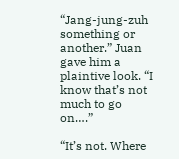“Jang-jung-zuh something or another.” Juan gave him a plaintive look. “I know that’s not much to go on….”

“It’s not. Where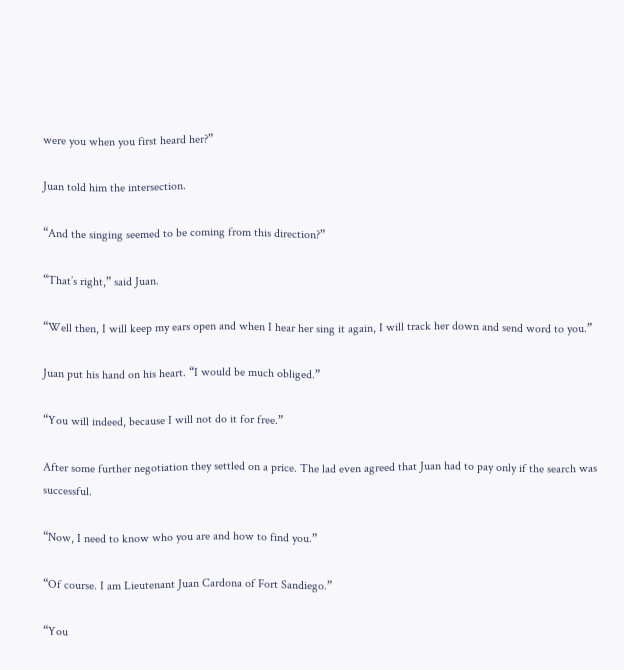were you when you first heard her?”

Juan told him the intersection.

“And the singing seemed to be coming from this direction?”

“That’s right,” said Juan.

“Well then, I will keep my ears open and when I hear her sing it again, I will track her down and send word to you.”

Juan put his hand on his heart. “I would be much obliged.”

“You will indeed, because I will not do it for free.”

After some further negotiation they settled on a price. The lad even agreed that Juan had to pay only if the search was successful.

“Now, I need to know who you are and how to find you.”

“Of course. I am Lieutenant Juan Cardona of Fort Sandiego.”

“You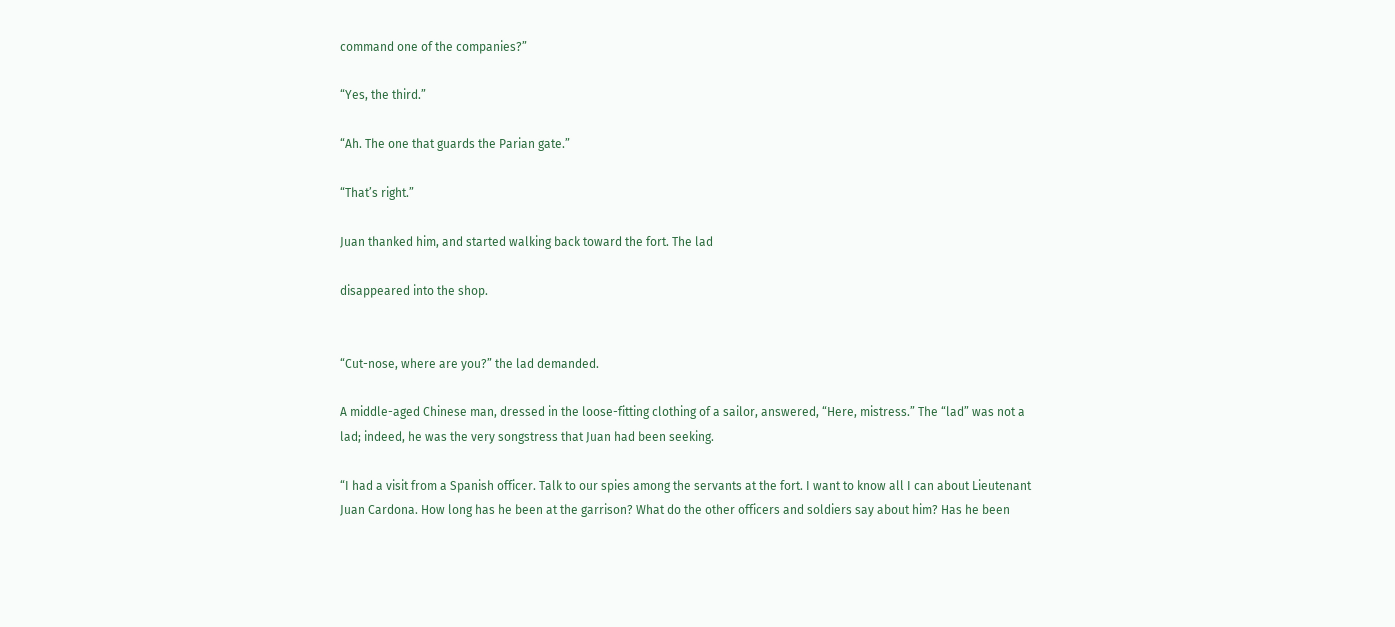command one of the companies?”

“Yes, the third.”

“Ah. The one that guards the Parian gate.”

“That’s right.”

Juan thanked him, and started walking back toward the fort. The lad

disappeared into the shop.


“Cut-nose, where are you?” the lad demanded.

A middle-aged Chinese man, dressed in the loose-fitting clothing of a sailor, answered, “Here, mistress.” The “lad” was not a lad; indeed, he was the very songstress that Juan had been seeking.

“I had a visit from a Spanish officer. Talk to our spies among the servants at the fort. I want to know all I can about Lieutenant Juan Cardona. How long has he been at the garrison? What do the other officers and soldiers say about him? Has he been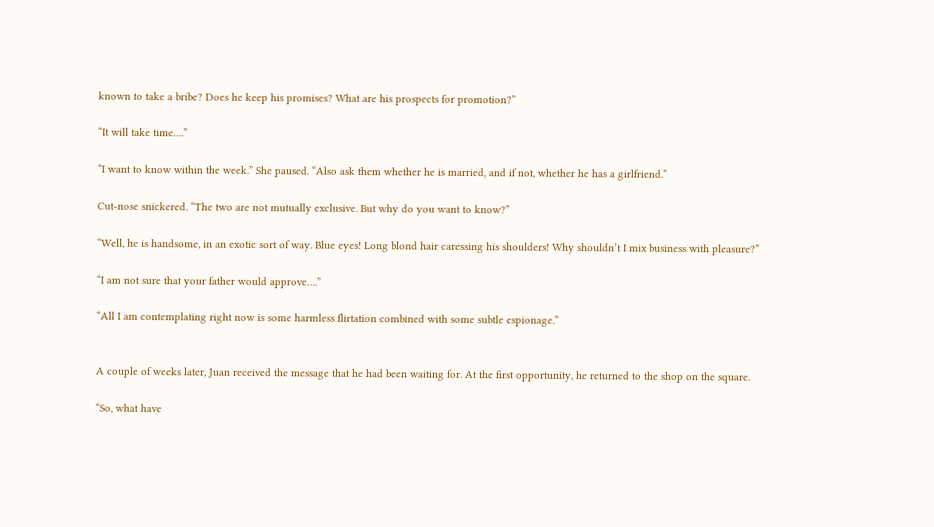known to take a bribe? Does he keep his promises? What are his prospects for promotion?”

“It will take time….”

“I want to know within the week.” She paused. “Also ask them whether he is married, and if not, whether he has a girlfriend.”

Cut-nose snickered. “The two are not mutually exclusive. But why do you want to know?”

“Well, he is handsome, in an exotic sort of way. Blue eyes! Long blond hair caressing his shoulders! Why shouldn’t I mix business with pleasure?”

“I am not sure that your father would approve….”

“All I am contemplating right now is some harmless flirtation combined with some subtle espionage.”


A couple of weeks later, Juan received the message that he had been waiting for. At the first opportunity, he returned to the shop on the square.

“So, what have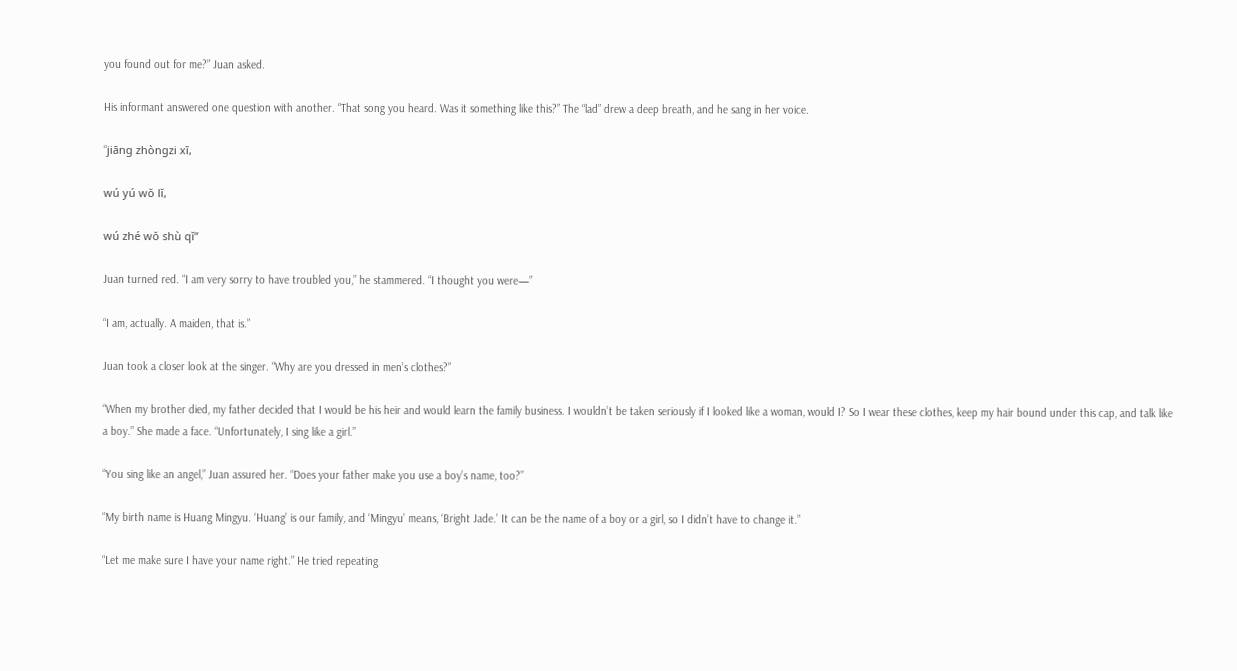you found out for me?” Juan asked.

His informant answered one question with another. “That song you heard. Was it something like this?” The “lad” drew a deep breath, and he sang in her voice.

“jiāng zhòngzi xī,

wú yú wŏ lĭ,

wú zhé wŏ shù qĭ”

Juan turned red. “I am very sorry to have troubled you,” he stammered. “I thought you were—”

“I am, actually. A maiden, that is.”

Juan took a closer look at the singer. “Why are you dressed in men’s clothes?”

“When my brother died, my father decided that I would be his heir and would learn the family business. I wouldn’t be taken seriously if I looked like a woman, would I? So I wear these clothes, keep my hair bound under this cap, and talk like a boy.” She made a face. “Unfortunately, I sing like a girl.”

“You sing like an angel,” Juan assured her. “Does your father make you use a boy’s name, too?”

“My birth name is Huang Mingyu. ‘Huang’ is our family, and ‘Mingyu’ means, ‘Bright Jade.’ It can be the name of a boy or a girl, so I didn’t have to change it.”

“Let me make sure I have your name right.” He tried repeating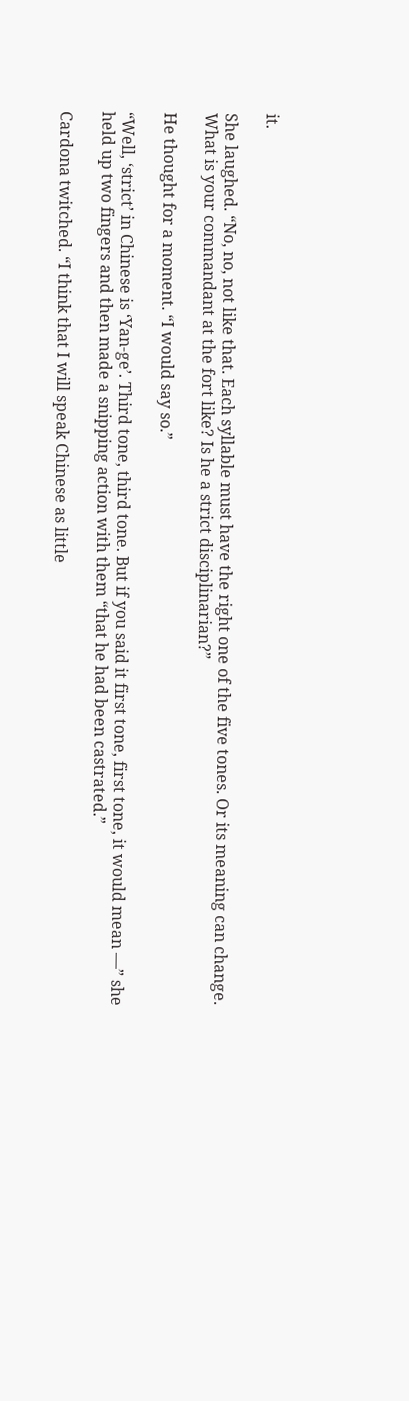it.

She laughed. “No, no, not like that. Each syllable must have the right one of the five tones. Or its meaning can change. What is your commandant at the fort like? Is he a strict disciplinarian?”

He thought for a moment. “I would say so.”

“Well, ‘strict’ in Chinese is ‘Yan-ge’. Third tone, third tone. But if you said it first tone, first tone, it would mean —” she held up two fingers and then made a snipping action with them “that he had been castrated.”

Cardona twitched. “I think that I will speak Chinese as little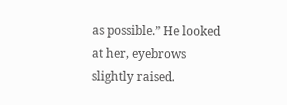as possible.” He looked at her, eyebrows slightly raised.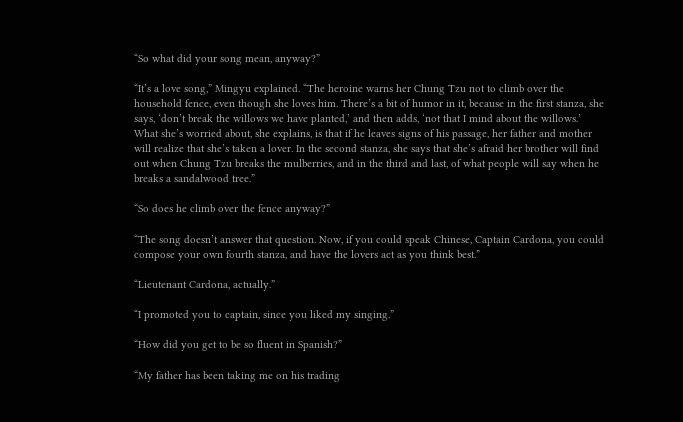“So what did your song mean, anyway?”

“It’s a love song,” Mingyu explained. “The heroine warns her Chung Tzu not to climb over the household fence, even though she loves him. There’s a bit of humor in it, because in the first stanza, she says, ‘don’t break the willows we have planted,’ and then adds, ‘not that I mind about the willows.’ What she’s worried about, she explains, is that if he leaves signs of his passage, her father and mother will realize that she’s taken a lover. In the second stanza, she says that she’s afraid her brother will find out when Chung Tzu breaks the mulberries, and in the third and last, of what people will say when he breaks a sandalwood tree.”

“So does he climb over the fence anyway?”

“The song doesn’t answer that question. Now, if you could speak Chinese, Captain Cardona, you could compose your own fourth stanza, and have the lovers act as you think best.”

“Lieutenant Cardona, actually.”

“I promoted you to captain, since you liked my singing.”

“How did you get to be so fluent in Spanish?”

“My father has been taking me on his trading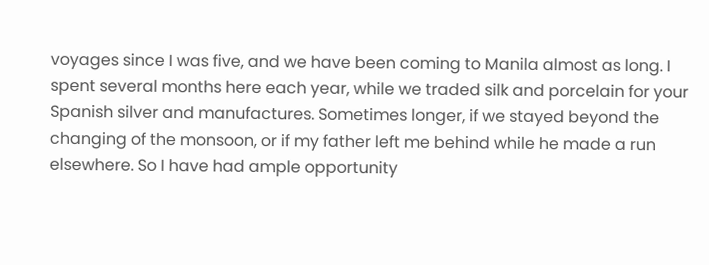voyages since I was five, and we have been coming to Manila almost as long. I spent several months here each year, while we traded silk and porcelain for your Spanish silver and manufactures. Sometimes longer, if we stayed beyond the changing of the monsoon, or if my father left me behind while he made a run elsewhere. So I have had ample opportunity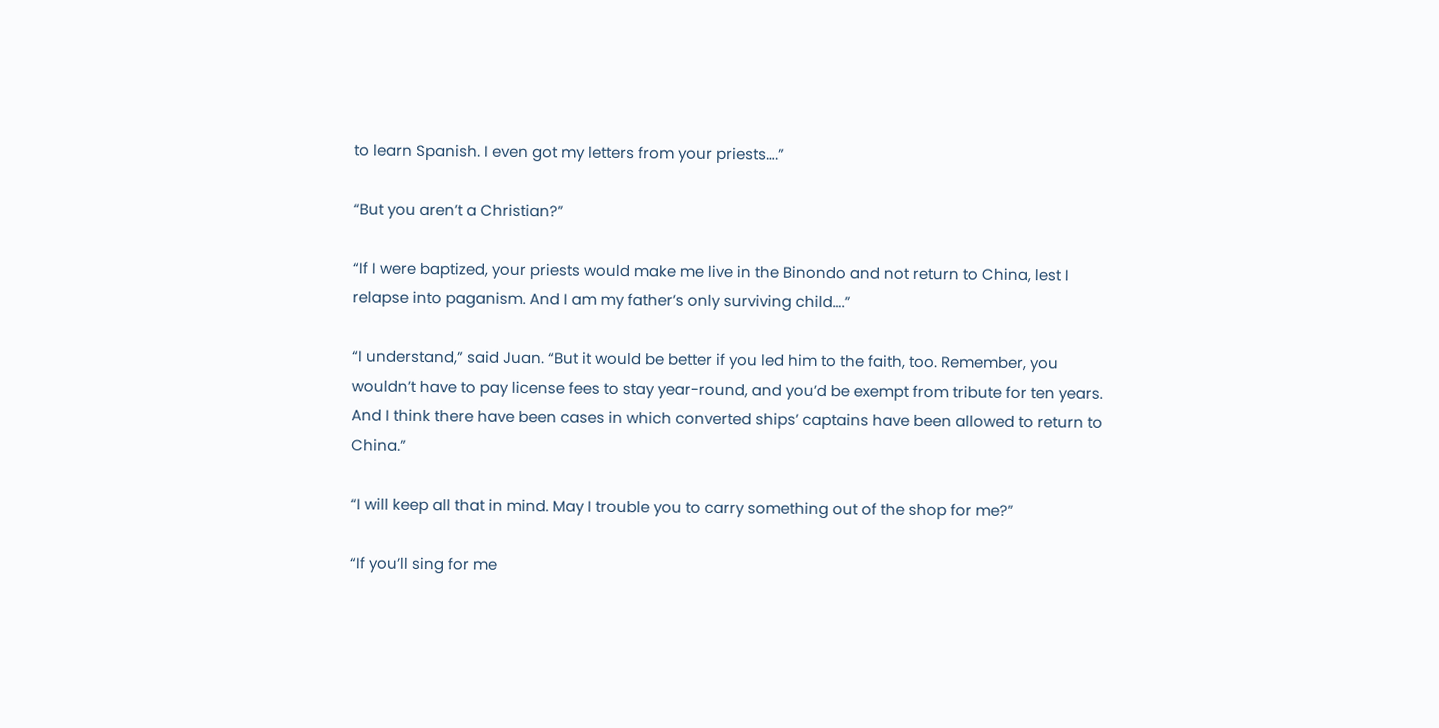to learn Spanish. I even got my letters from your priests….”

“But you aren’t a Christian?”

“If I were baptized, your priests would make me live in the Binondo and not return to China, lest I relapse into paganism. And I am my father’s only surviving child….”

“I understand,” said Juan. “But it would be better if you led him to the faith, too. Remember, you wouldn’t have to pay license fees to stay year-round, and you’d be exempt from tribute for ten years. And I think there have been cases in which converted ships’ captains have been allowed to return to China.”

“I will keep all that in mind. May I trouble you to carry something out of the shop for me?”

“If you’ll sing for me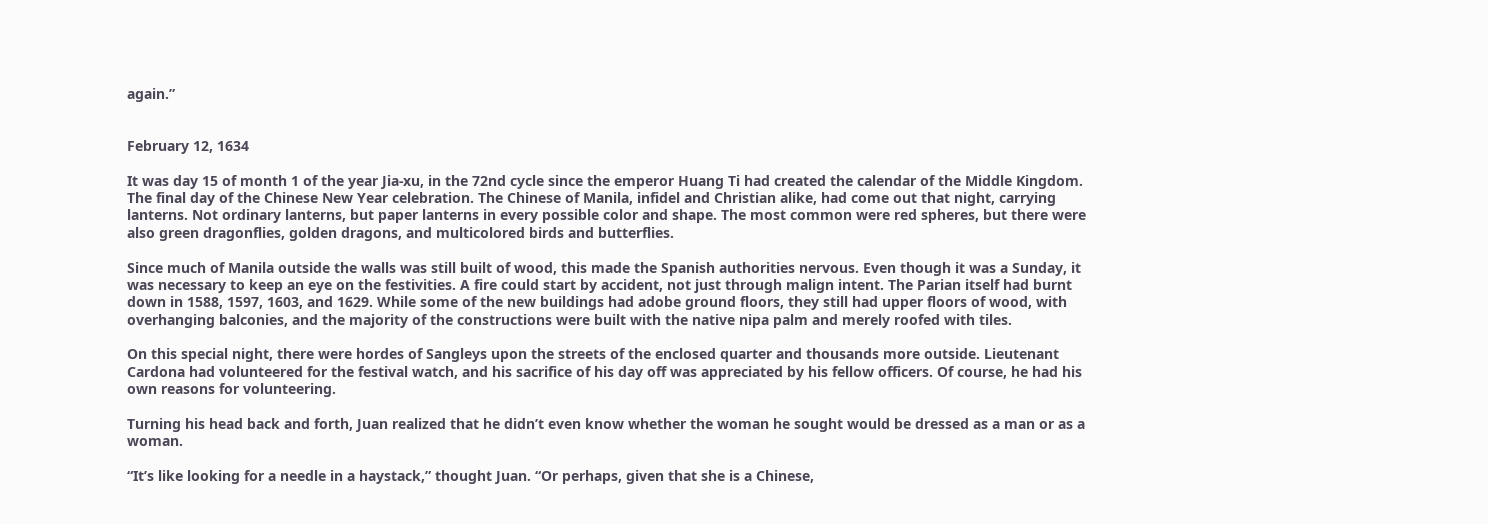again.”


February 12, 1634

It was day 15 of month 1 of the year Jia-xu, in the 72nd cycle since the emperor Huang Ti had created the calendar of the Middle Kingdom. The final day of the Chinese New Year celebration. The Chinese of Manila, infidel and Christian alike, had come out that night, carrying lanterns. Not ordinary lanterns, but paper lanterns in every possible color and shape. The most common were red spheres, but there were also green dragonflies, golden dragons, and multicolored birds and butterflies.

Since much of Manila outside the walls was still built of wood, this made the Spanish authorities nervous. Even though it was a Sunday, it was necessary to keep an eye on the festivities. A fire could start by accident, not just through malign intent. The Parian itself had burnt down in 1588, 1597, 1603, and 1629. While some of the new buildings had adobe ground floors, they still had upper floors of wood, with overhanging balconies, and the majority of the constructions were built with the native nipa palm and merely roofed with tiles.

On this special night, there were hordes of Sangleys upon the streets of the enclosed quarter and thousands more outside. Lieutenant Cardona had volunteered for the festival watch, and his sacrifice of his day off was appreciated by his fellow officers. Of course, he had his own reasons for volunteering.

Turning his head back and forth, Juan realized that he didn’t even know whether the woman he sought would be dressed as a man or as a woman.

“It’s like looking for a needle in a haystack,” thought Juan. “Or perhaps, given that she is a Chinese,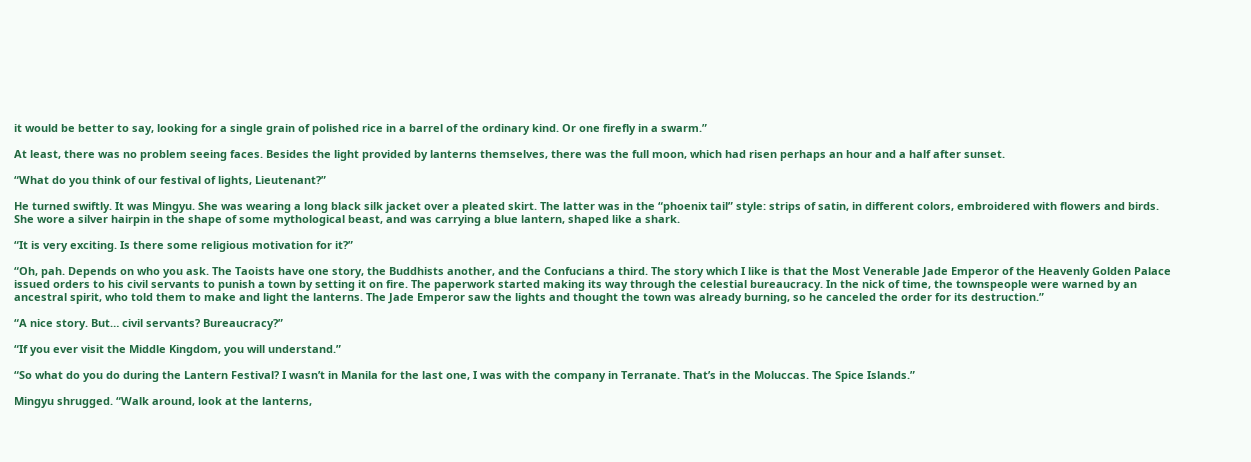it would be better to say, looking for a single grain of polished rice in a barrel of the ordinary kind. Or one firefly in a swarm.”

At least, there was no problem seeing faces. Besides the light provided by lanterns themselves, there was the full moon, which had risen perhaps an hour and a half after sunset.

“What do you think of our festival of lights, Lieutenant?”

He turned swiftly. It was Mingyu. She was wearing a long black silk jacket over a pleated skirt. The latter was in the “phoenix tail” style: strips of satin, in different colors, embroidered with flowers and birds. She wore a silver hairpin in the shape of some mythological beast, and was carrying a blue lantern, shaped like a shark.

“It is very exciting. Is there some religious motivation for it?”

“Oh, pah. Depends on who you ask. The Taoists have one story, the Buddhists another, and the Confucians a third. The story which I like is that the Most Venerable Jade Emperor of the Heavenly Golden Palace issued orders to his civil servants to punish a town by setting it on fire. The paperwork started making its way through the celestial bureaucracy. In the nick of time, the townspeople were warned by an ancestral spirit, who told them to make and light the lanterns. The Jade Emperor saw the lights and thought the town was already burning, so he canceled the order for its destruction.”

“A nice story. But… civil servants? Bureaucracy?”

“If you ever visit the Middle Kingdom, you will understand.”

“So what do you do during the Lantern Festival? I wasn’t in Manila for the last one, I was with the company in Terranate. That’s in the Moluccas. The Spice Islands.”

Mingyu shrugged. “Walk around, look at the lanterns,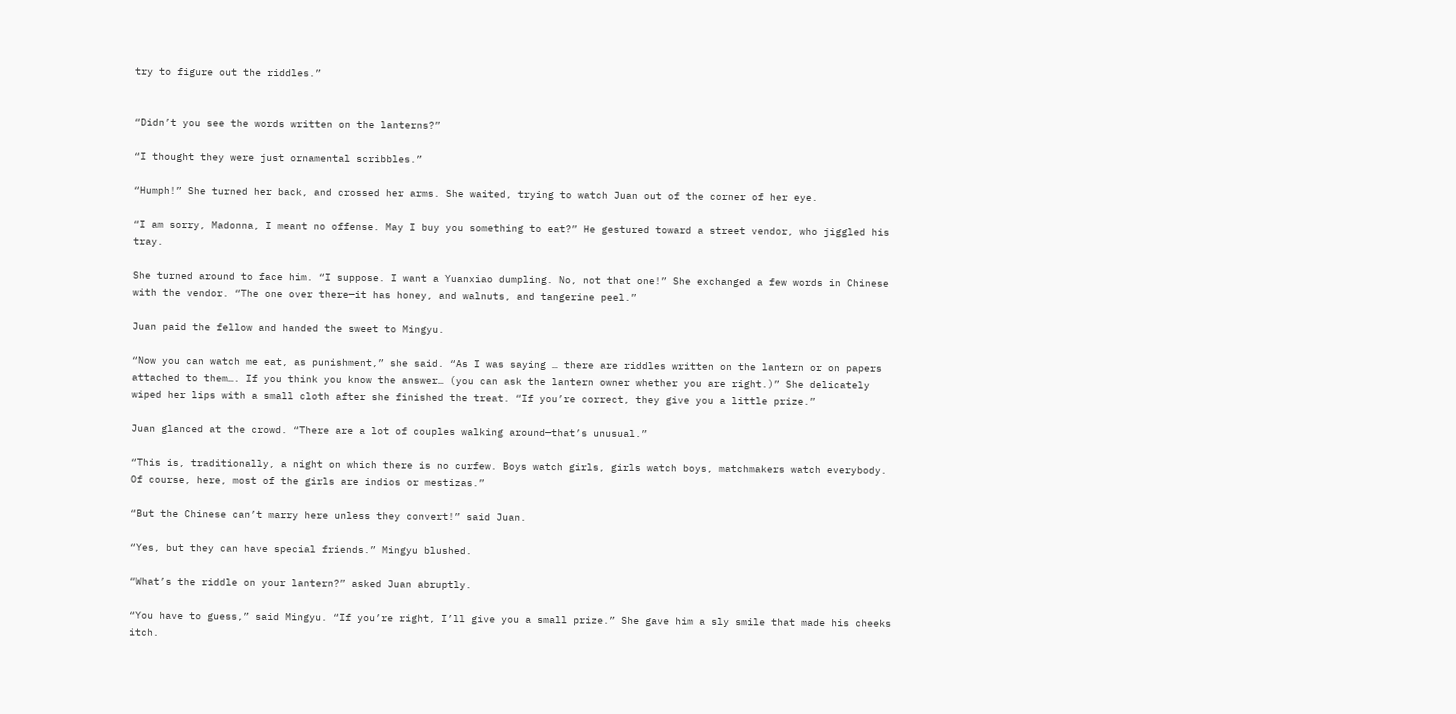try to figure out the riddles.”


“Didn’t you see the words written on the lanterns?”

“I thought they were just ornamental scribbles.”

“Humph!” She turned her back, and crossed her arms. She waited, trying to watch Juan out of the corner of her eye.

“I am sorry, Madonna, I meant no offense. May I buy you something to eat?” He gestured toward a street vendor, who jiggled his tray.

She turned around to face him. “I suppose. I want a Yuanxiao dumpling. No, not that one!” She exchanged a few words in Chinese with the vendor. “The one over there—it has honey, and walnuts, and tangerine peel.”

Juan paid the fellow and handed the sweet to Mingyu.

“Now you can watch me eat, as punishment,” she said. “As I was saying … there are riddles written on the lantern or on papers attached to them…. If you think you know the answer… (you can ask the lantern owner whether you are right.)” She delicately wiped her lips with a small cloth after she finished the treat. “If you’re correct, they give you a little prize.”

Juan glanced at the crowd. “There are a lot of couples walking around—that’s unusual.”

“This is, traditionally, a night on which there is no curfew. Boys watch girls, girls watch boys, matchmakers watch everybody. Of course, here, most of the girls are indios or mestizas.”

“But the Chinese can’t marry here unless they convert!” said Juan.

“Yes, but they can have special friends.” Mingyu blushed.

“What’s the riddle on your lantern?” asked Juan abruptly.

“You have to guess,” said Mingyu. “If you’re right, I’ll give you a small prize.” She gave him a sly smile that made his cheeks itch.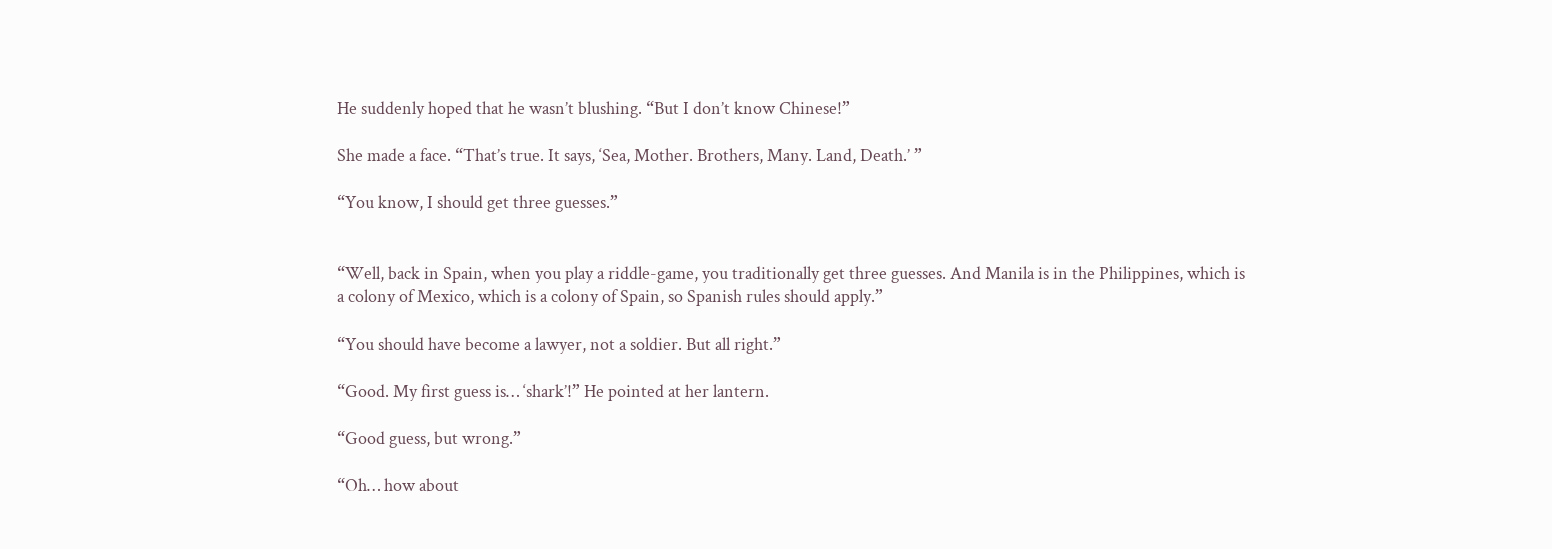He suddenly hoped that he wasn’t blushing. “But I don’t know Chinese!”

She made a face. “That’s true. It says, ‘Sea, Mother. Brothers, Many. Land, Death.’ ”

“You know, I should get three guesses.”


“Well, back in Spain, when you play a riddle-game, you traditionally get three guesses. And Manila is in the Philippines, which is a colony of Mexico, which is a colony of Spain, so Spanish rules should apply.”

“You should have become a lawyer, not a soldier. But all right.”

“Good. My first guess is… ‘shark’!” He pointed at her lantern.

“Good guess, but wrong.”

“Oh… how about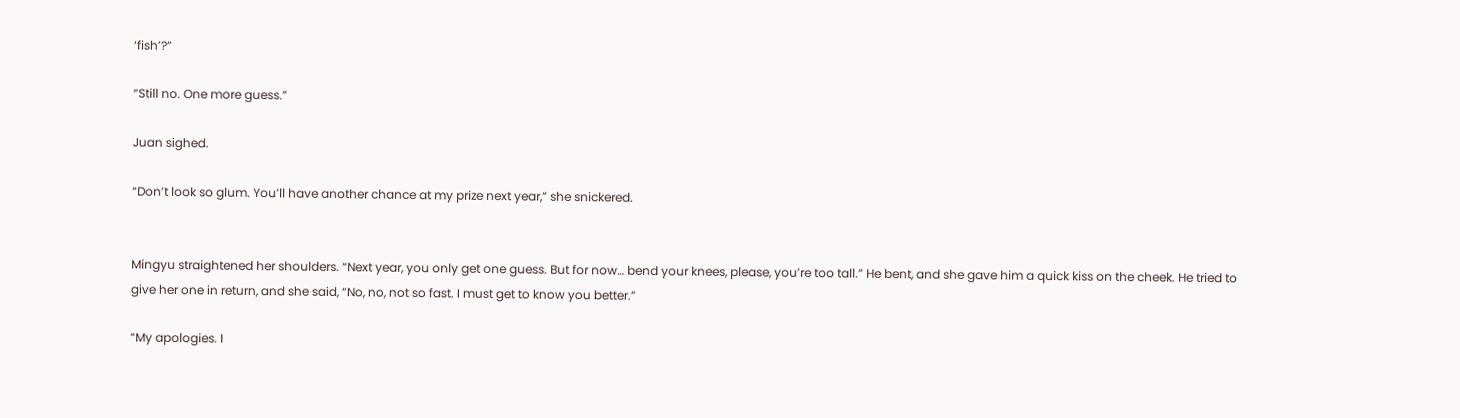‘fish’?”

“Still no. One more guess.”

Juan sighed.

“Don’t look so glum. You’ll have another chance at my prize next year,” she snickered.


Mingyu straightened her shoulders. “Next year, you only get one guess. But for now… bend your knees, please, you’re too tall.” He bent, and she gave him a quick kiss on the cheek. He tried to give her one in return, and she said, “No, no, not so fast. I must get to know you better.”

“My apologies. I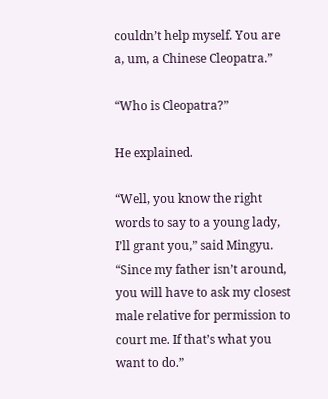couldn’t help myself. You are a, um, a Chinese Cleopatra.”

“Who is Cleopatra?”

He explained.

“Well, you know the right words to say to a young lady, I’ll grant you,” said Mingyu. “Since my father isn’t around, you will have to ask my closest male relative for permission to court me. If that’s what you want to do.”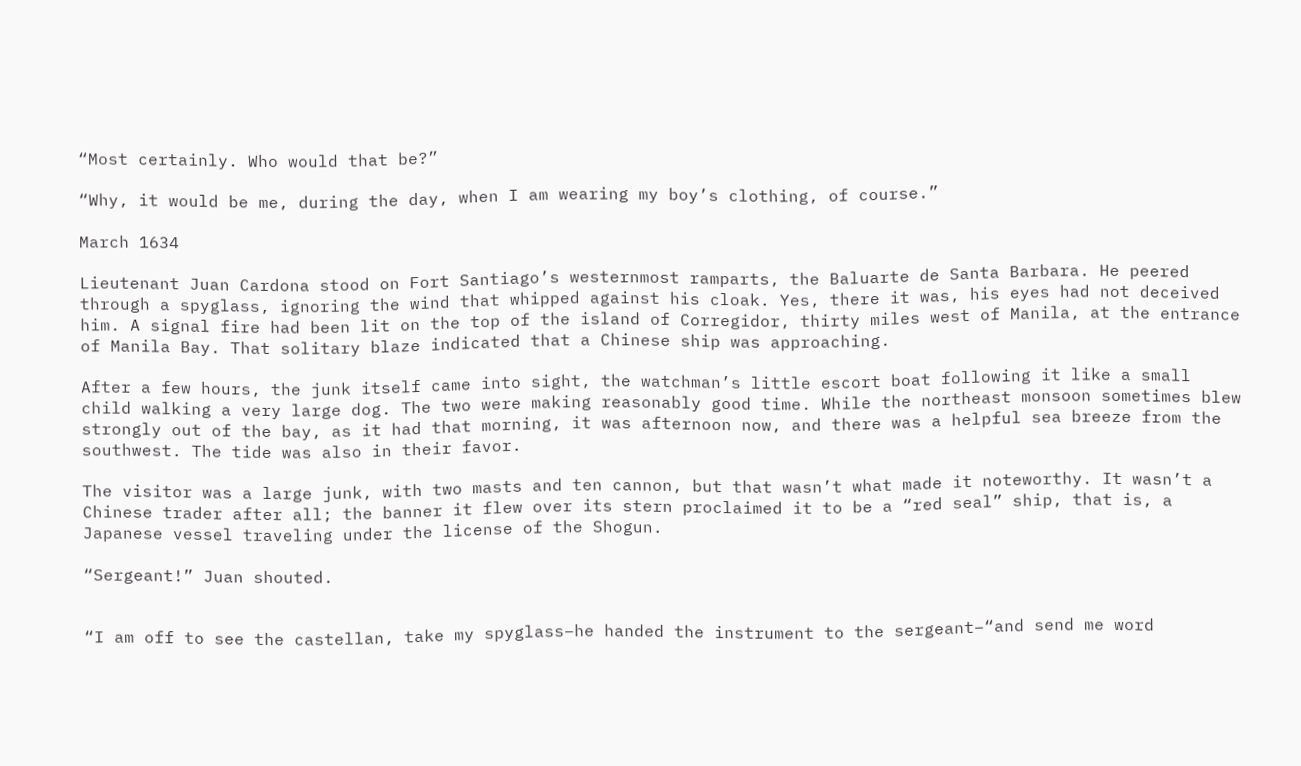“Most certainly. Who would that be?”

“Why, it would be me, during the day, when I am wearing my boy’s clothing, of course.”

March 1634

Lieutenant Juan Cardona stood on Fort Santiago’s westernmost ramparts, the Baluarte de Santa Barbara. He peered through a spyglass, ignoring the wind that whipped against his cloak. Yes, there it was, his eyes had not deceived him. A signal fire had been lit on the top of the island of Corregidor, thirty miles west of Manila, at the entrance of Manila Bay. That solitary blaze indicated that a Chinese ship was approaching.

After a few hours, the junk itself came into sight, the watchman’s little escort boat following it like a small child walking a very large dog. The two were making reasonably good time. While the northeast monsoon sometimes blew strongly out of the bay, as it had that morning, it was afternoon now, and there was a helpful sea breeze from the southwest. The tide was also in their favor.

The visitor was a large junk, with two masts and ten cannon, but that wasn’t what made it noteworthy. It wasn’t a Chinese trader after all; the banner it flew over its stern proclaimed it to be a “red seal” ship, that is, a Japanese vessel traveling under the license of the Shogun.

“Sergeant!” Juan shouted.


“I am off to see the castellan, take my spyglass–he handed the instrument to the sergeant–“and send me word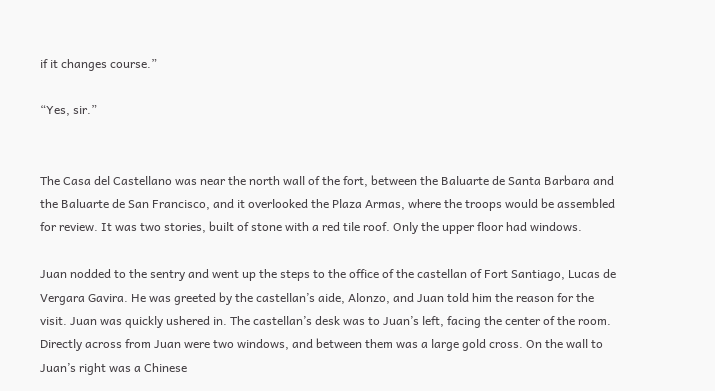if it changes course.”

“Yes, sir.”


The Casa del Castellano was near the north wall of the fort, between the Baluarte de Santa Barbara and the Baluarte de San Francisco, and it overlooked the Plaza Armas, where the troops would be assembled for review. It was two stories, built of stone with a red tile roof. Only the upper floor had windows.

Juan nodded to the sentry and went up the steps to the office of the castellan of Fort Santiago, Lucas de Vergara Gavira. He was greeted by the castellan’s aide, Alonzo, and Juan told him the reason for the visit. Juan was quickly ushered in. The castellan’s desk was to Juan’s left, facing the center of the room. Directly across from Juan were two windows, and between them was a large gold cross. On the wall to Juan’s right was a Chinese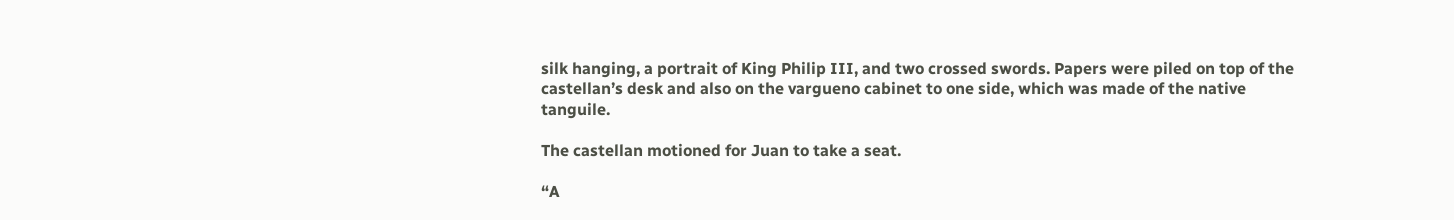silk hanging, a portrait of King Philip III, and two crossed swords. Papers were piled on top of the castellan’s desk and also on the vargueno cabinet to one side, which was made of the native tanguile.

The castellan motioned for Juan to take a seat.

“A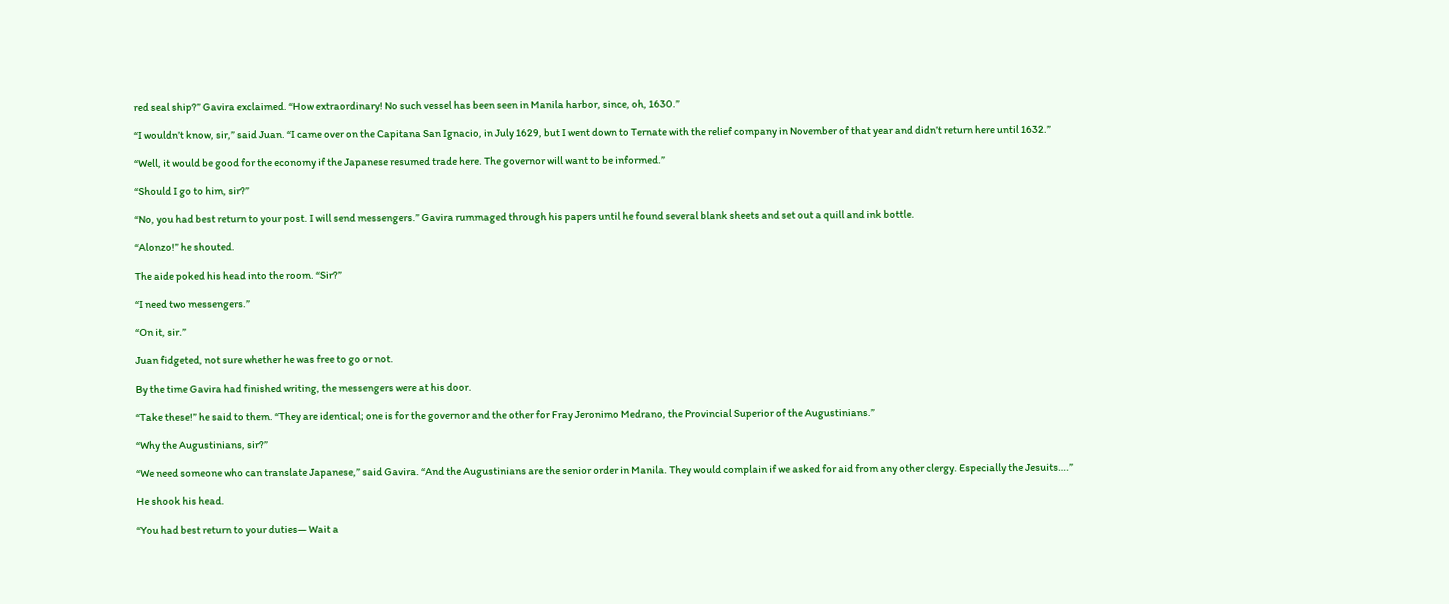red seal ship?” Gavira exclaimed. “How extraordinary! No such vessel has been seen in Manila harbor, since, oh, 1630.”

“I wouldn’t know, sir,” said Juan. “I came over on the Capitana San Ignacio, in July 1629, but I went down to Ternate with the relief company in November of that year and didn’t return here until 1632.”

“Well, it would be good for the economy if the Japanese resumed trade here. The governor will want to be informed.”

“Should I go to him, sir?”

“No, you had best return to your post. I will send messengers.” Gavira rummaged through his papers until he found several blank sheets and set out a quill and ink bottle.

“Alonzo!” he shouted.

The aide poked his head into the room. “Sir?”

“I need two messengers.”

“On it, sir.”

Juan fidgeted, not sure whether he was free to go or not.

By the time Gavira had finished writing, the messengers were at his door.

“Take these!” he said to them. “They are identical; one is for the governor and the other for Fray Jeronimo Medrano, the Provincial Superior of the Augustinians.”

“Why the Augustinians, sir?”

“We need someone who can translate Japanese,” said Gavira. “And the Augustinians are the senior order in Manila. They would complain if we asked for aid from any other clergy. Especially the Jesuits….”

He shook his head.

“You had best return to your duties— Wait a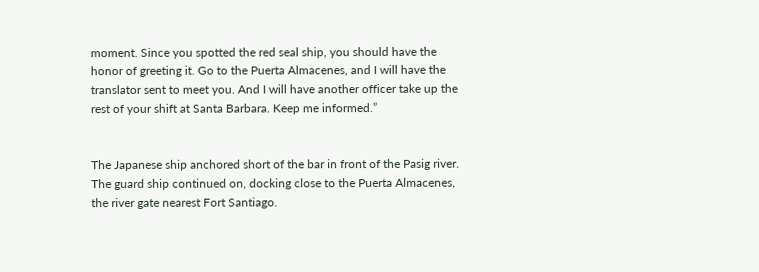moment. Since you spotted the red seal ship, you should have the honor of greeting it. Go to the Puerta Almacenes, and I will have the translator sent to meet you. And I will have another officer take up the rest of your shift at Santa Barbara. Keep me informed.”


The Japanese ship anchored short of the bar in front of the Pasig river. The guard ship continued on, docking close to the Puerta Almacenes, the river gate nearest Fort Santiago.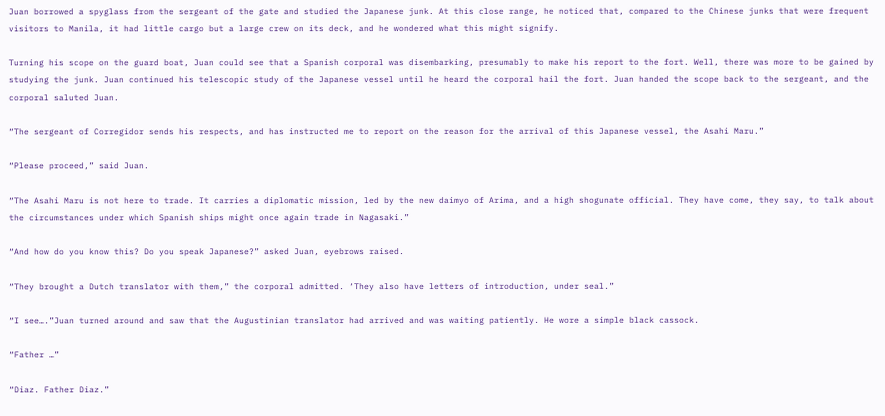Juan borrowed a spyglass from the sergeant of the gate and studied the Japanese junk. At this close range, he noticed that, compared to the Chinese junks that were frequent visitors to Manila, it had little cargo but a large crew on its deck, and he wondered what this might signify.

Turning his scope on the guard boat, Juan could see that a Spanish corporal was disembarking, presumably to make his report to the fort. Well, there was more to be gained by studying the junk. Juan continued his telescopic study of the Japanese vessel until he heard the corporal hail the fort. Juan handed the scope back to the sergeant, and the corporal saluted Juan.

“The sergeant of Corregidor sends his respects, and has instructed me to report on the reason for the arrival of this Japanese vessel, the Asahi Maru.”

“Please proceed,” said Juan.

“The Asahi Maru is not here to trade. It carries a diplomatic mission, led by the new daimyo of Arima, and a high shogunate official. They have come, they say, to talk about the circumstances under which Spanish ships might once again trade in Nagasaki.”

“And how do you know this? Do you speak Japanese?” asked Juan, eyebrows raised.

“They brought a Dutch translator with them,” the corporal admitted. ‘They also have letters of introduction, under seal.”

“I see….”Juan turned around and saw that the Augustinian translator had arrived and was waiting patiently. He wore a simple black cassock.

“Father …”

“Diaz. Father Diaz.”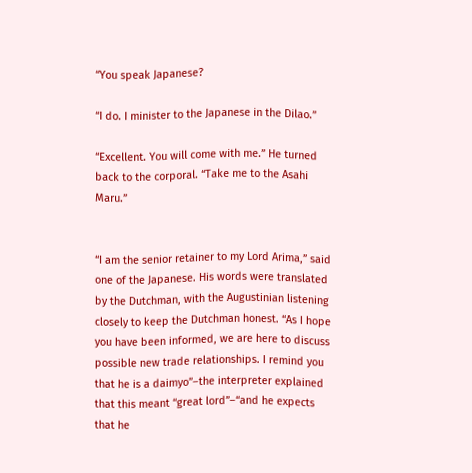“You speak Japanese?

“I do. I minister to the Japanese in the Dilao.”

“Excellent. You will come with me.” He turned back to the corporal. “Take me to the Asahi Maru.”


“I am the senior retainer to my Lord Arima,” said one of the Japanese. His words were translated by the Dutchman, with the Augustinian listening closely to keep the Dutchman honest. “As I hope you have been informed, we are here to discuss possible new trade relationships. I remind you that he is a daimyo”–the interpreter explained that this meant “great lord”–“and he expects that he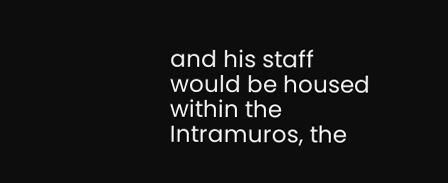and his staff would be housed within the Intramuros, the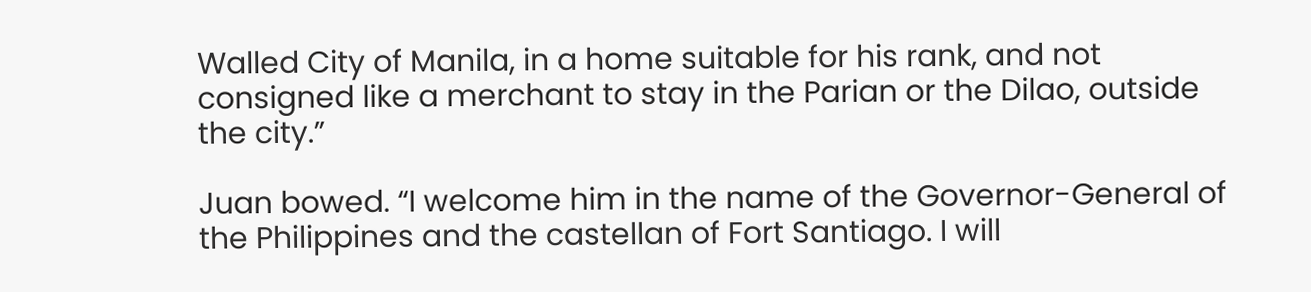Walled City of Manila, in a home suitable for his rank, and not consigned like a merchant to stay in the Parian or the Dilao, outside the city.”

Juan bowed. “I welcome him in the name of the Governor-General of the Philippines and the castellan of Fort Santiago. I will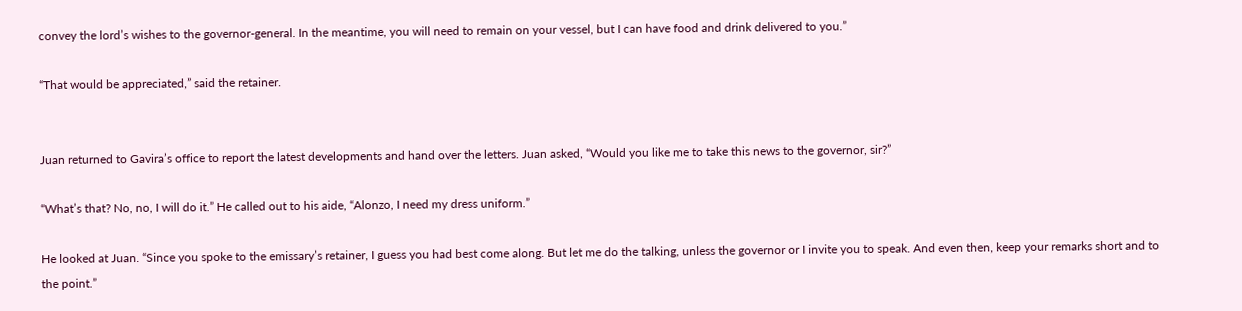convey the lord’s wishes to the governor-general. In the meantime, you will need to remain on your vessel, but I can have food and drink delivered to you.”

“That would be appreciated,” said the retainer.


Juan returned to Gavira’s office to report the latest developments and hand over the letters. Juan asked, “Would you like me to take this news to the governor, sir?”

“What’s that? No, no, I will do it.” He called out to his aide, “Alonzo, I need my dress uniform.”

He looked at Juan. “Since you spoke to the emissary’s retainer, I guess you had best come along. But let me do the talking, unless the governor or I invite you to speak. And even then, keep your remarks short and to the point.”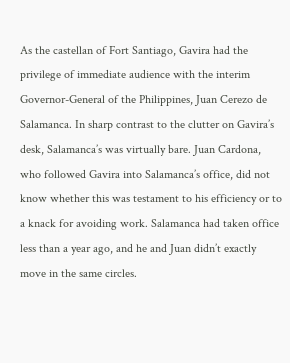As the castellan of Fort Santiago, Gavira had the privilege of immediate audience with the interim Governor-General of the Philippines, Juan Cerezo de Salamanca. In sharp contrast to the clutter on Gavira’s desk, Salamanca’s was virtually bare. Juan Cardona, who followed Gavira into Salamanca’s office, did not know whether this was testament to his efficiency or to a knack for avoiding work. Salamanca had taken office less than a year ago, and he and Juan didn’t exactly move in the same circles.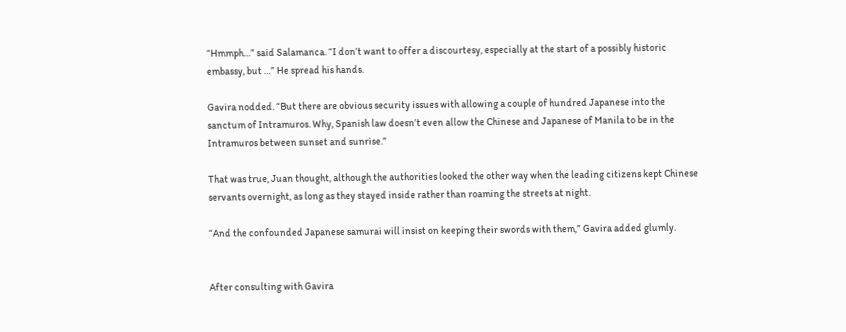“Hmmph…” said Salamanca. “I don’t want to offer a discourtesy, especially at the start of a possibly historic embassy, but …” He spread his hands.

Gavira nodded. “But there are obvious security issues with allowing a couple of hundred Japanese into the sanctum of Intramuros. Why, Spanish law doesn’t even allow the Chinese and Japanese of Manila to be in the Intramuros between sunset and sunrise.”

That was true, Juan thought, although the authorities looked the other way when the leading citizens kept Chinese servants overnight, as long as they stayed inside rather than roaming the streets at night.

“And the confounded Japanese samurai will insist on keeping their swords with them,” Gavira added glumly.


After consulting with Gavira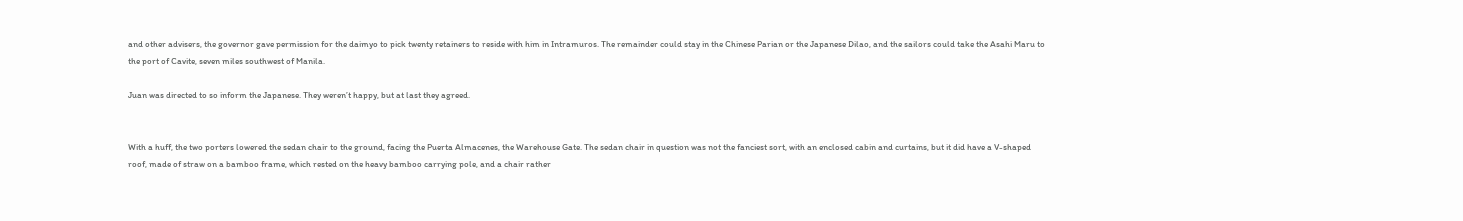and other advisers, the governor gave permission for the daimyo to pick twenty retainers to reside with him in Intramuros. The remainder could stay in the Chinese Parian or the Japanese Dilao, and the sailors could take the Asahi Maru to the port of Cavite, seven miles southwest of Manila.

Juan was directed to so inform the Japanese. They weren’t happy, but at last they agreed.


With a huff, the two porters lowered the sedan chair to the ground, facing the Puerta Almacenes, the Warehouse Gate. The sedan chair in question was not the fanciest sort, with an enclosed cabin and curtains, but it did have a V-shaped roof, made of straw on a bamboo frame, which rested on the heavy bamboo carrying pole, and a chair rather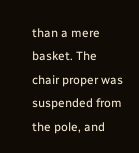than a mere basket. The chair proper was suspended from the pole, and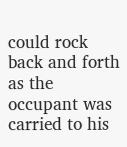could rock back and forth as the occupant was carried to his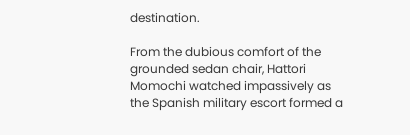destination.

From the dubious comfort of the grounded sedan chair, Hattori Momochi watched impassively as the Spanish military escort formed a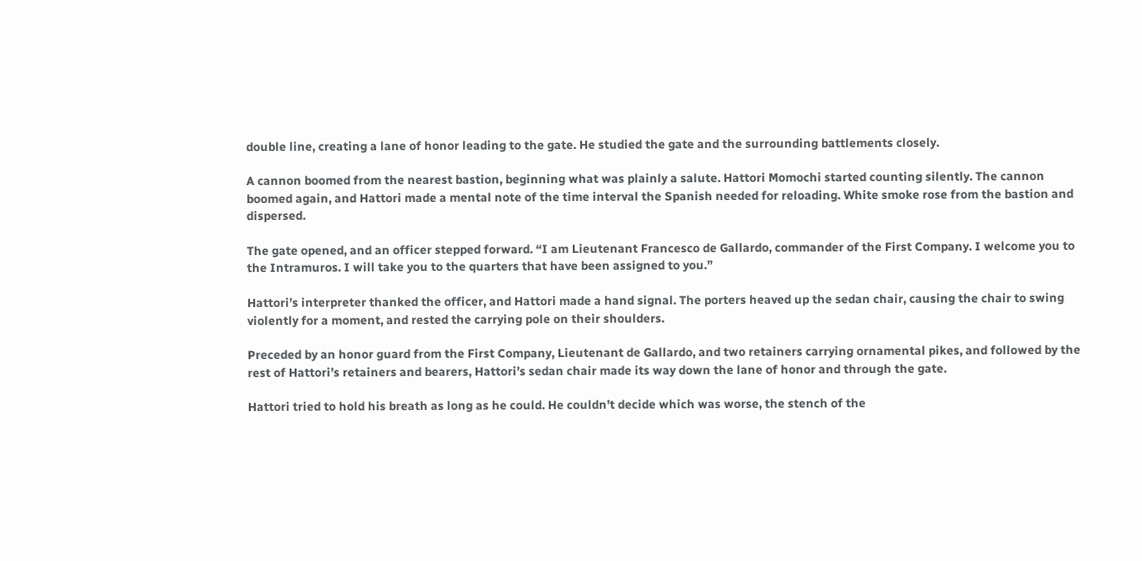double line, creating a lane of honor leading to the gate. He studied the gate and the surrounding battlements closely.

A cannon boomed from the nearest bastion, beginning what was plainly a salute. Hattori Momochi started counting silently. The cannon boomed again, and Hattori made a mental note of the time interval the Spanish needed for reloading. White smoke rose from the bastion and dispersed.

The gate opened, and an officer stepped forward. “I am Lieutenant Francesco de Gallardo, commander of the First Company. I welcome you to the Intramuros. I will take you to the quarters that have been assigned to you.”

Hattori’s interpreter thanked the officer, and Hattori made a hand signal. The porters heaved up the sedan chair, causing the chair to swing violently for a moment, and rested the carrying pole on their shoulders.

Preceded by an honor guard from the First Company, Lieutenant de Gallardo, and two retainers carrying ornamental pikes, and followed by the rest of Hattori’s retainers and bearers, Hattori’s sedan chair made its way down the lane of honor and through the gate.

Hattori tried to hold his breath as long as he could. He couldn’t decide which was worse, the stench of the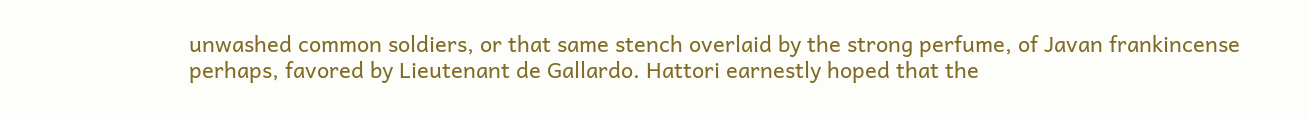unwashed common soldiers, or that same stench overlaid by the strong perfume, of Javan frankincense perhaps, favored by Lieutenant de Gallardo. Hattori earnestly hoped that the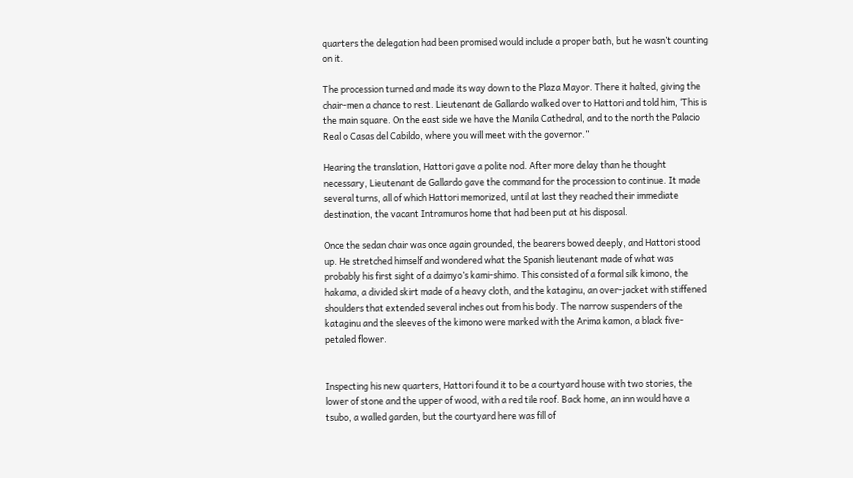quarters the delegation had been promised would include a proper bath, but he wasn’t counting on it.

The procession turned and made its way down to the Plaza Mayor. There it halted, giving the chair-men a chance to rest. Lieutenant de Gallardo walked over to Hattori and told him, ‘This is the main square. On the east side we have the Manila Cathedral, and to the north the Palacio Real o Casas del Cabildo, where you will meet with the governor.”

Hearing the translation, Hattori gave a polite nod. After more delay than he thought necessary, Lieutenant de Gallardo gave the command for the procession to continue. It made several turns, all of which Hattori memorized, until at last they reached their immediate destination, the vacant Intramuros home that had been put at his disposal.

Once the sedan chair was once again grounded, the bearers bowed deeply, and Hattori stood up. He stretched himself and wondered what the Spanish lieutenant made of what was probably his first sight of a daimyo’s kami-shimo. This consisted of a formal silk kimono, the hakama, a divided skirt made of a heavy cloth, and the kataginu, an over-jacket with stiffened shoulders that extended several inches out from his body. The narrow suspenders of the kataginu and the sleeves of the kimono were marked with the Arima kamon, a black five-petaled flower.


Inspecting his new quarters, Hattori found it to be a courtyard house with two stories, the lower of stone and the upper of wood, with a red tile roof. Back home, an inn would have a tsubo, a walled garden, but the courtyard here was fill of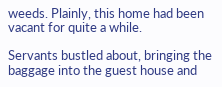weeds. Plainly, this home had been vacant for quite a while.

Servants bustled about, bringing the baggage into the guest house and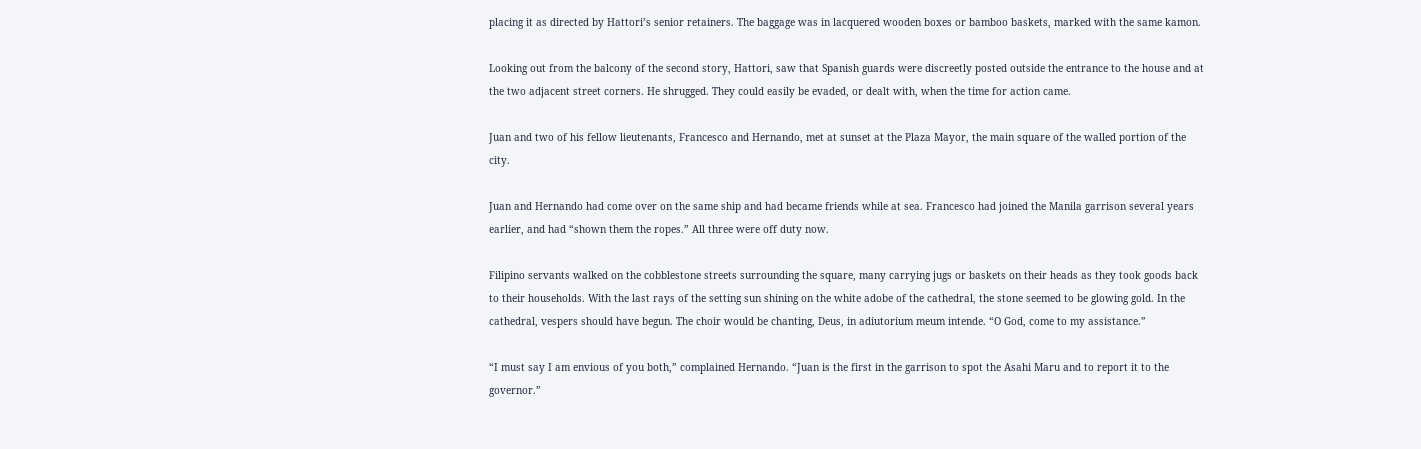placing it as directed by Hattori’s senior retainers. The baggage was in lacquered wooden boxes or bamboo baskets, marked with the same kamon.

Looking out from the balcony of the second story, Hattori, saw that Spanish guards were discreetly posted outside the entrance to the house and at the two adjacent street corners. He shrugged. They could easily be evaded, or dealt with, when the time for action came.

Juan and two of his fellow lieutenants, Francesco and Hernando, met at sunset at the Plaza Mayor, the main square of the walled portion of the city.

Juan and Hernando had come over on the same ship and had became friends while at sea. Francesco had joined the Manila garrison several years earlier, and had “shown them the ropes.” All three were off duty now.

Filipino servants walked on the cobblestone streets surrounding the square, many carrying jugs or baskets on their heads as they took goods back to their households. With the last rays of the setting sun shining on the white adobe of the cathedral, the stone seemed to be glowing gold. In the cathedral, vespers should have begun. The choir would be chanting, Deus, in adiutorium meum intende. “O God, come to my assistance.”

“I must say I am envious of you both,” complained Hernando. “Juan is the first in the garrison to spot the Asahi Maru and to report it to the governor.”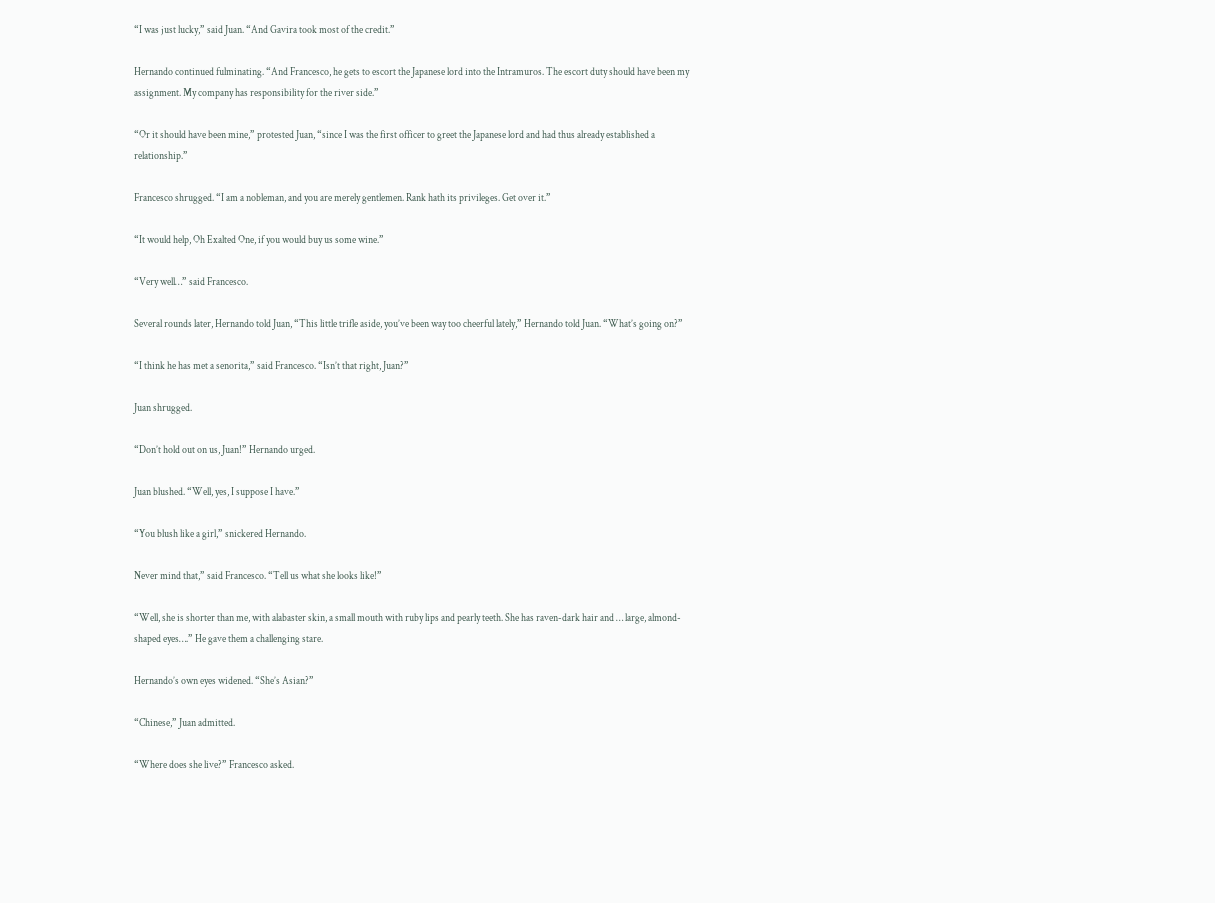“I was just lucky,” said Juan. “And Gavira took most of the credit.”

Hernando continued fulminating. “And Francesco, he gets to escort the Japanese lord into the Intramuros. The escort duty should have been my assignment. My company has responsibility for the river side.”

“Or it should have been mine,” protested Juan, “since I was the first officer to greet the Japanese lord and had thus already established a relationship.”

Francesco shrugged. “I am a nobleman, and you are merely gentlemen. Rank hath its privileges. Get over it.”

“It would help, Oh Exalted One, if you would buy us some wine.”

“Very well…” said Francesco.

Several rounds later, Hernando told Juan, “This little trifle aside, you’ve been way too cheerful lately,” Hernando told Juan. “What’s going on?”

“I think he has met a senorita,” said Francesco. “Isn’t that right, Juan?”

Juan shrugged.

“Don’t hold out on us, Juan!” Hernando urged.

Juan blushed. “Well, yes, I suppose I have.”

“You blush like a girl,” snickered Hernando.

Never mind that,” said Francesco. “Tell us what she looks like!”

“Well, she is shorter than me, with alabaster skin, a small mouth with ruby lips and pearly teeth. She has raven-dark hair and … large, almond-shaped eyes….” He gave them a challenging stare.

Hernando’s own eyes widened. “She’s Asian?”

“Chinese,” Juan admitted.

“Where does she live?” Francesco asked.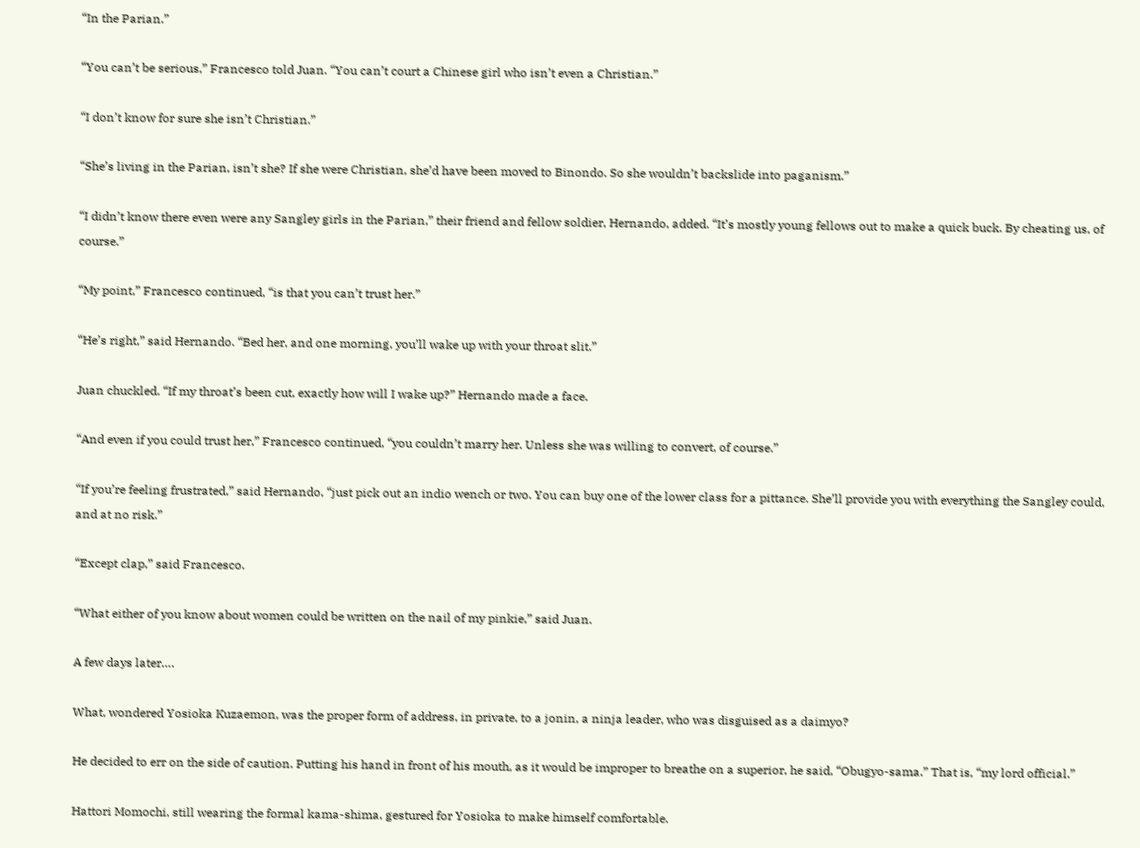“In the Parian.”

“You can’t be serious,” Francesco told Juan. “You can’t court a Chinese girl who isn’t even a Christian.”

“I don’t know for sure she isn’t Christian.”

“She’s living in the Parian, isn’t she? If she were Christian, she’d have been moved to Binondo. So she wouldn’t backslide into paganism.”

“I didn’t know there even were any Sangley girls in the Parian,” their friend and fellow soldier, Hernando, added. “It’s mostly young fellows out to make a quick buck. By cheating us, of course.”

“My point,” Francesco continued, “is that you can’t trust her.”

“He’s right,” said Hernando. “Bed her, and one morning, you’ll wake up with your throat slit.”

Juan chuckled. “If my throat’s been cut, exactly how will I wake up?” Hernando made a face.

“And even if you could trust her,” Francesco continued, “you couldn’t marry her. Unless she was willing to convert, of course.”

“If you’re feeling frustrated,” said Hernando, “just pick out an indio wench or two. You can buy one of the lower class for a pittance. She’ll provide you with everything the Sangley could, and at no risk.”

“Except clap,” said Francesco.

“What either of you know about women could be written on the nail of my pinkie,” said Juan.

A few days later….

What, wondered Yosioka Kuzaemon, was the proper form of address, in private, to a jonin, a ninja leader, who was disguised as a daimyo?

He decided to err on the side of caution. Putting his hand in front of his mouth, as it would be improper to breathe on a superior, he said, “Obugyo-sama.” That is, “my lord official.”

Hattori Momochi, still wearing the formal kama-shima, gestured for Yosioka to make himself comfortable.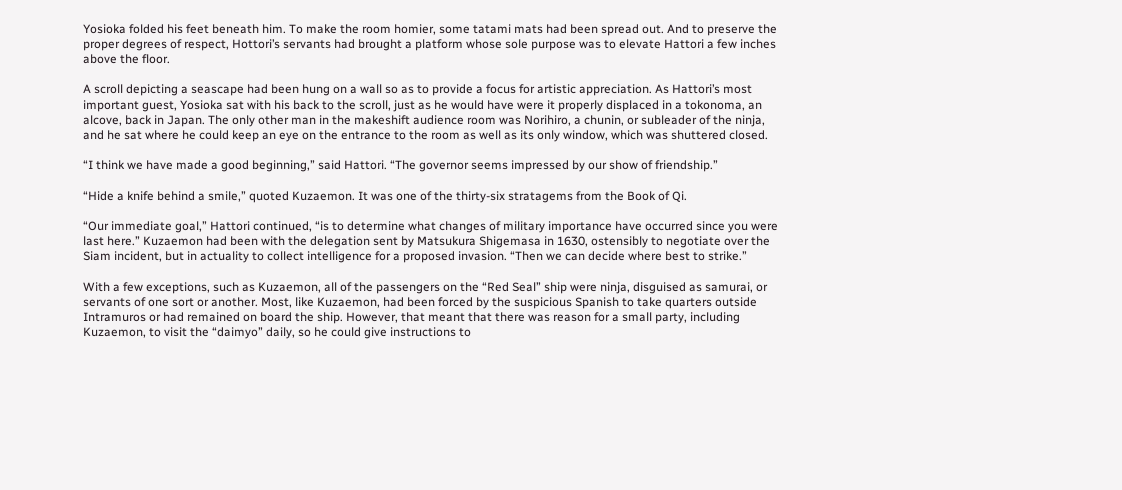Yosioka folded his feet beneath him. To make the room homier, some tatami mats had been spread out. And to preserve the proper degrees of respect, Hottori’s servants had brought a platform whose sole purpose was to elevate Hattori a few inches above the floor.

A scroll depicting a seascape had been hung on a wall so as to provide a focus for artistic appreciation. As Hattori’s most important guest, Yosioka sat with his back to the scroll, just as he would have were it properly displaced in a tokonoma, an alcove, back in Japan. The only other man in the makeshift audience room was Norihiro, a chunin, or subleader of the ninja, and he sat where he could keep an eye on the entrance to the room as well as its only window, which was shuttered closed.

“I think we have made a good beginning,” said Hattori. “The governor seems impressed by our show of friendship.”

“Hide a knife behind a smile,” quoted Kuzaemon. It was one of the thirty-six stratagems from the Book of Qi.

“Our immediate goal,” Hattori continued, “is to determine what changes of military importance have occurred since you were last here.” Kuzaemon had been with the delegation sent by Matsukura Shigemasa in 1630, ostensibly to negotiate over the Siam incident, but in actuality to collect intelligence for a proposed invasion. “Then we can decide where best to strike.”

With a few exceptions, such as Kuzaemon, all of the passengers on the “Red Seal” ship were ninja, disguised as samurai, or servants of one sort or another. Most, like Kuzaemon, had been forced by the suspicious Spanish to take quarters outside Intramuros or had remained on board the ship. However, that meant that there was reason for a small party, including Kuzaemon, to visit the “daimyo” daily, so he could give instructions to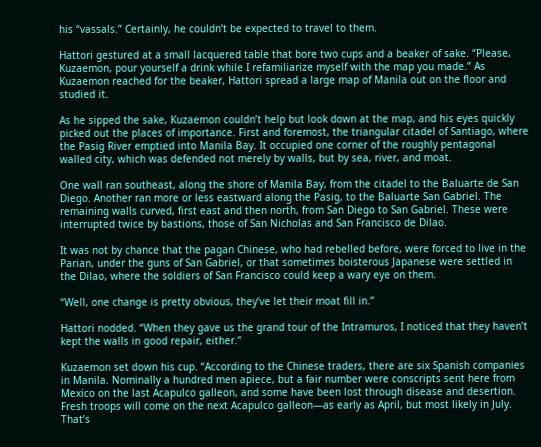his “vassals.” Certainly, he couldn’t be expected to travel to them.

Hattori gestured at a small lacquered table that bore two cups and a beaker of sake. “Please, Kuzaemon, pour yourself a drink while I refamiliarize myself with the map you made.” As Kuzaemon reached for the beaker, Hattori spread a large map of Manila out on the floor and studied it.

As he sipped the sake, Kuzaemon couldn’t help but look down at the map, and his eyes quickly picked out the places of importance. First and foremost, the triangular citadel of Santiago, where the Pasig River emptied into Manila Bay. It occupied one corner of the roughly pentagonal walled city, which was defended not merely by walls, but by sea, river, and moat.

One wall ran southeast, along the shore of Manila Bay, from the citadel to the Baluarte de San Diego. Another ran more or less eastward along the Pasig, to the Baluarte San Gabriel. The remaining walls curved, first east and then north, from San Diego to San Gabriel. These were interrupted twice by bastions, those of San Nicholas and San Francisco de Dilao.

It was not by chance that the pagan Chinese, who had rebelled before, were forced to live in the Parian, under the guns of San Gabriel, or that sometimes boisterous Japanese were settled in the Dilao, where the soldiers of San Francisco could keep a wary eye on them.

“Well, one change is pretty obvious, they’ve let their moat fill in.”

Hattori nodded. “When they gave us the grand tour of the Intramuros, I noticed that they haven’t kept the walls in good repair, either.”

Kuzaemon set down his cup. “According to the Chinese traders, there are six Spanish companies in Manila. Nominally a hundred men apiece, but a fair number were conscripts sent here from Mexico on the last Acapulco galleon, and some have been lost through disease and desertion. Fresh troops will come on the next Acapulco galleon—as early as April, but most likely in July. That’s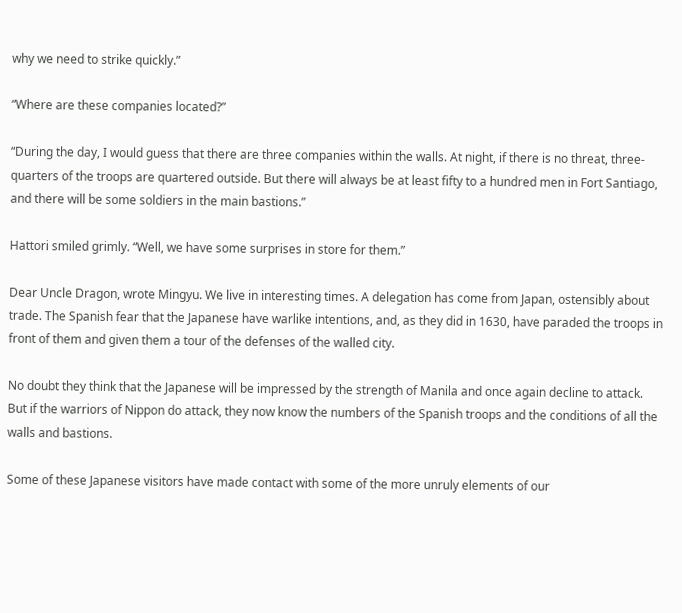why we need to strike quickly.”

“Where are these companies located?”

“During the day, I would guess that there are three companies within the walls. At night, if there is no threat, three-quarters of the troops are quartered outside. But there will always be at least fifty to a hundred men in Fort Santiago, and there will be some soldiers in the main bastions.”

Hattori smiled grimly. “Well, we have some surprises in store for them.”

Dear Uncle Dragon, wrote Mingyu. We live in interesting times. A delegation has come from Japan, ostensibly about trade. The Spanish fear that the Japanese have warlike intentions, and, as they did in 1630, have paraded the troops in front of them and given them a tour of the defenses of the walled city.

No doubt they think that the Japanese will be impressed by the strength of Manila and once again decline to attack. But if the warriors of Nippon do attack, they now know the numbers of the Spanish troops and the conditions of all the walls and bastions.

Some of these Japanese visitors have made contact with some of the more unruly elements of our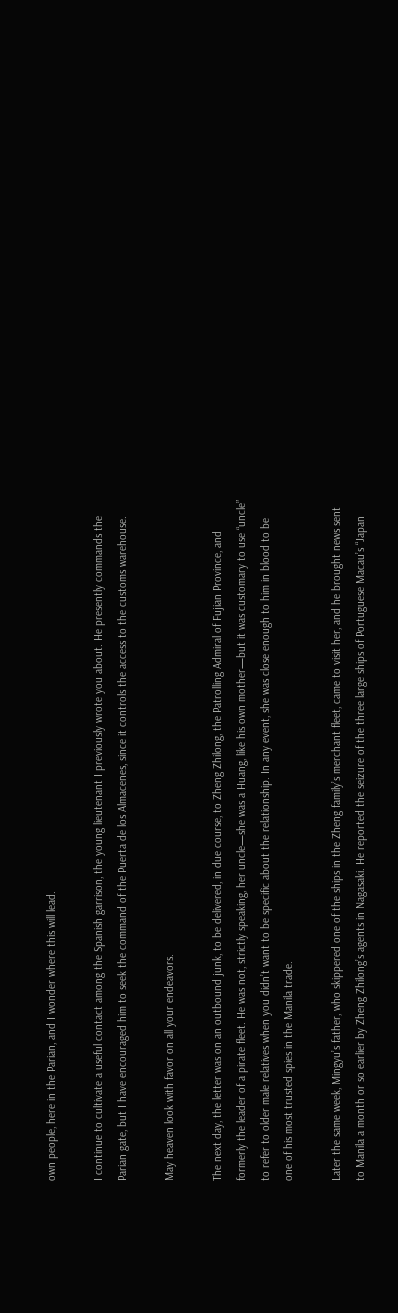own people, here in the Parian, and I wonder where this will lead.

I continue to cultivate a useful contact among the Spanish garrison, the young lieutenant I previously wrote you about. He presently commands the Parian gate, but I have encouraged him to seek the command of the Puerta de los Almacenes, since it controls the access to the customs warehouse.

May heaven look with favor on all your endeavors.

The next day, the letter was on an outbound junk, to be delivered, in due course, to Zheng Zhilong, the Patrolling Admiral of Fujian Province, and formerly the leader of a pirate fleet. He was not, strictly speaking, her uncle—she was a Huang, like his own mother—but it was customary to use “uncle” to refer to older male relatives when you didn’t want to be specific about the relationship. In any event, she was close enough to him in blood to be one of his most trusted spies in the Manila trade.

Later the same week, Mingyu’s father, who skippered one of the ships in the Zheng family’s merchant fleet, came to visit her, and he brought news sent to Manila a month or so earlier by Zheng Zhilong’s agents in Nagasaki. He reported the seizure of the three large ships of Portuguese Macau’s “Japan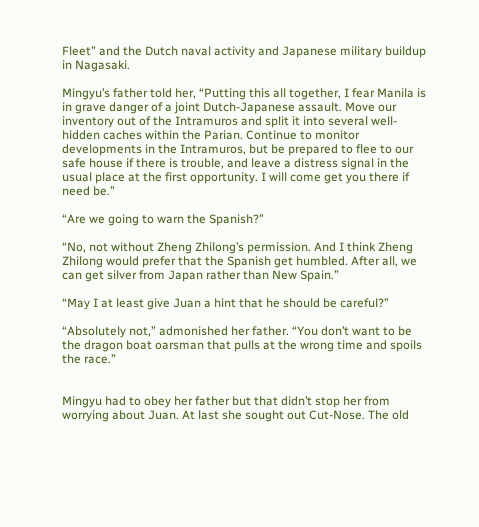Fleet” and the Dutch naval activity and Japanese military buildup in Nagasaki.

Mingyu’s father told her, “Putting this all together, I fear Manila is in grave danger of a joint Dutch-Japanese assault. Move our inventory out of the Intramuros and split it into several well-hidden caches within the Parian. Continue to monitor developments in the Intramuros, but be prepared to flee to our safe house if there is trouble, and leave a distress signal in the usual place at the first opportunity. I will come get you there if need be.”

“Are we going to warn the Spanish?”

“No, not without Zheng Zhilong’s permission. And I think Zheng Zhilong would prefer that the Spanish get humbled. After all, we can get silver from Japan rather than New Spain.”

“May I at least give Juan a hint that he should be careful?”

“Absolutely not,” admonished her father. “You don’t want to be the dragon boat oarsman that pulls at the wrong time and spoils the race.”


Mingyu had to obey her father but that didn’t stop her from worrying about Juan. At last she sought out Cut-Nose. The old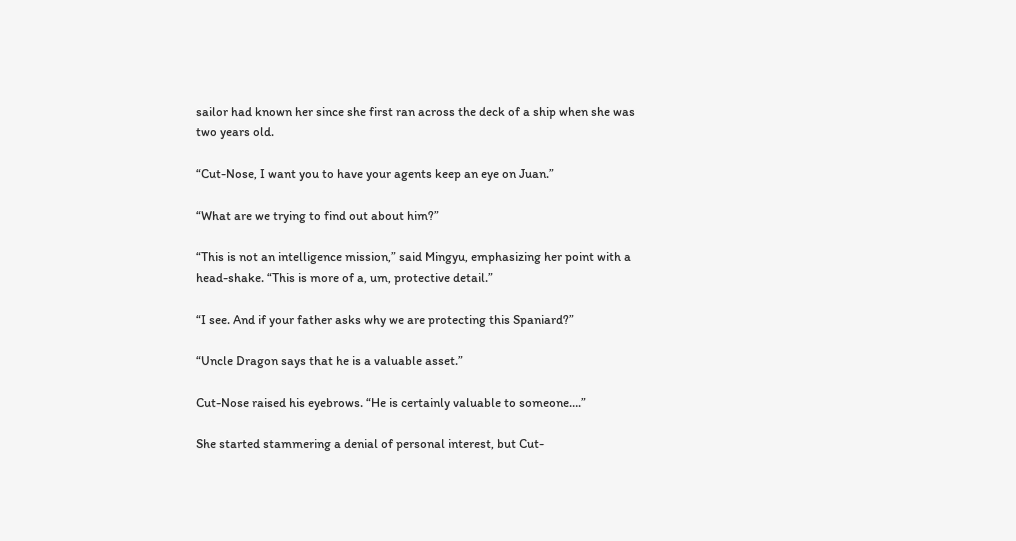sailor had known her since she first ran across the deck of a ship when she was two years old.

“Cut-Nose, I want you to have your agents keep an eye on Juan.”

“What are we trying to find out about him?”

“This is not an intelligence mission,” said Mingyu, emphasizing her point with a head-shake. “This is more of a, um, protective detail.”

“I see. And if your father asks why we are protecting this Spaniard?”

“Uncle Dragon says that he is a valuable asset.”

Cut-Nose raised his eyebrows. “He is certainly valuable to someone….”

She started stammering a denial of personal interest, but Cut-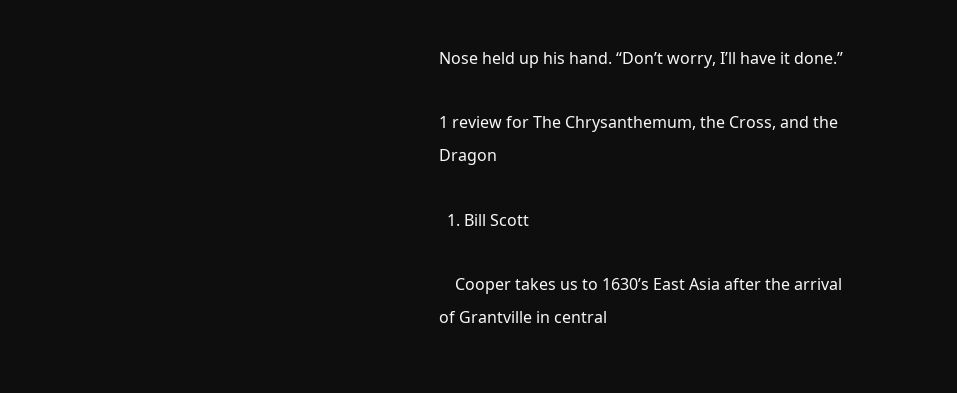Nose held up his hand. “Don’t worry, I’ll have it done.”

1 review for The Chrysanthemum, the Cross, and the Dragon

  1. Bill Scott

    Cooper takes us to 1630’s East Asia after the arrival of Grantville in central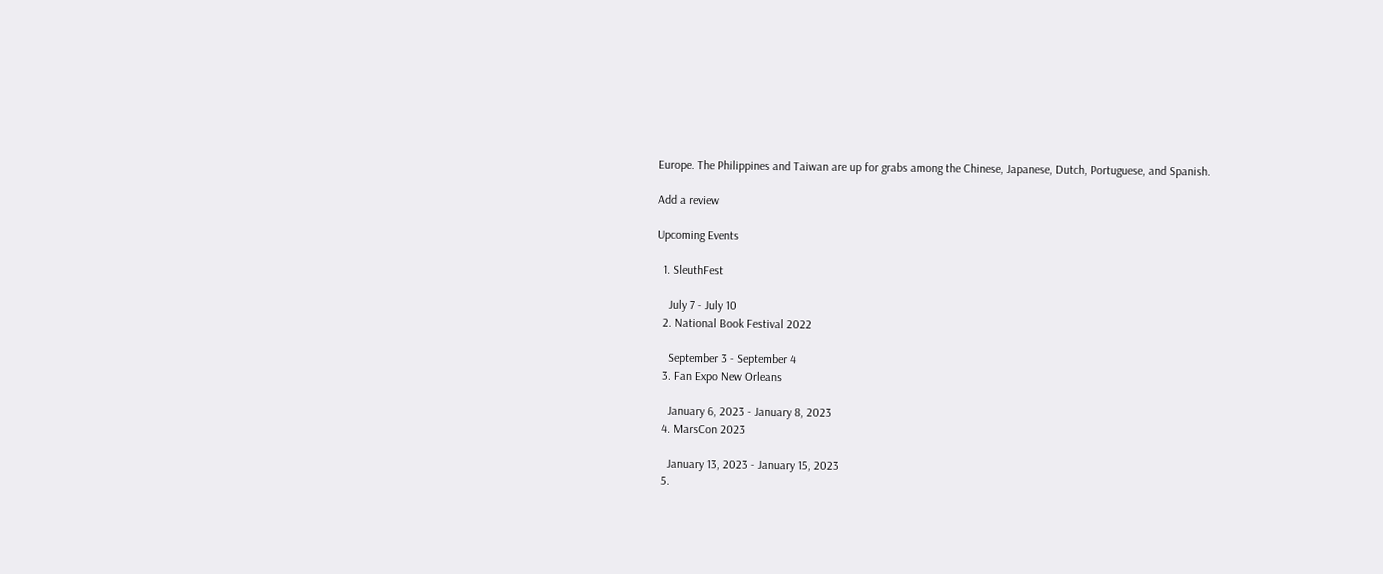Europe. The Philippines and Taiwan are up for grabs among the Chinese, Japanese, Dutch, Portuguese, and Spanish.

Add a review

Upcoming Events

  1. SleuthFest

    July 7 - July 10
  2. National Book Festival 2022

    September 3 - September 4
  3. Fan Expo New Orleans

    January 6, 2023 - January 8, 2023
  4. MarsCon 2023

    January 13, 2023 - January 15, 2023
  5.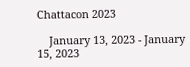Chattacon 2023

    January 13, 2023 - January 15, 2023